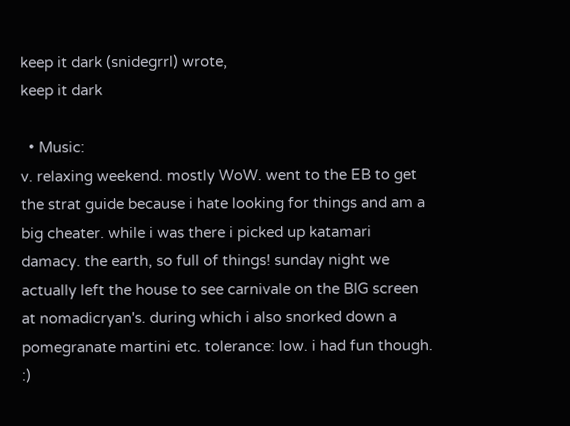keep it dark (snidegrrl) wrote,
keep it dark

  • Music:
v. relaxing weekend. mostly WoW. went to the EB to get the strat guide because i hate looking for things and am a big cheater. while i was there i picked up katamari damacy. the earth, so full of things! sunday night we actually left the house to see carnivale on the BIG screen at nomadicryan's. during which i also snorked down a pomegranate martini etc. tolerance: low. i had fun though. :)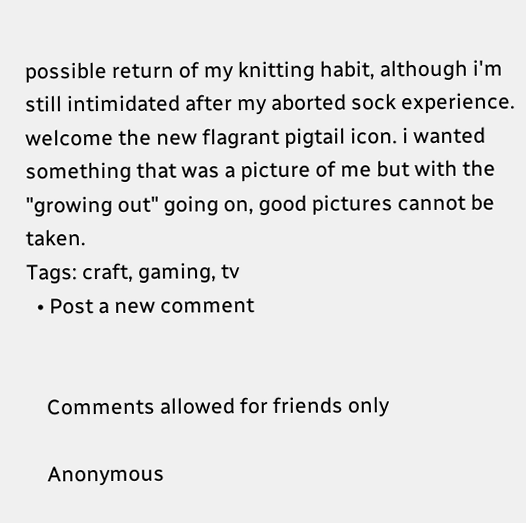possible return of my knitting habit, although i'm still intimidated after my aborted sock experience. welcome the new flagrant pigtail icon. i wanted something that was a picture of me but with the "growing out" going on, good pictures cannot be taken.
Tags: craft, gaming, tv
  • Post a new comment


    Comments allowed for friends only

    Anonymous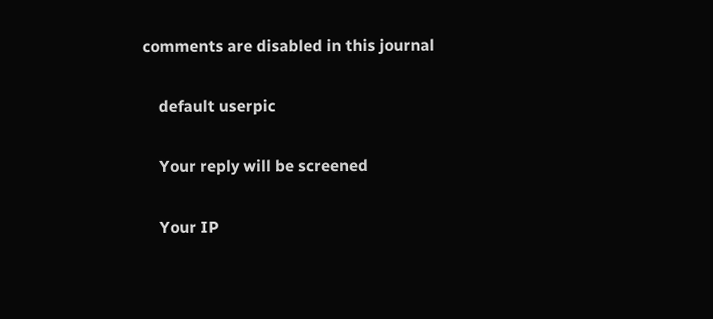comments are disabled in this journal

    default userpic

    Your reply will be screened

    Your IP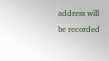address will be recorded